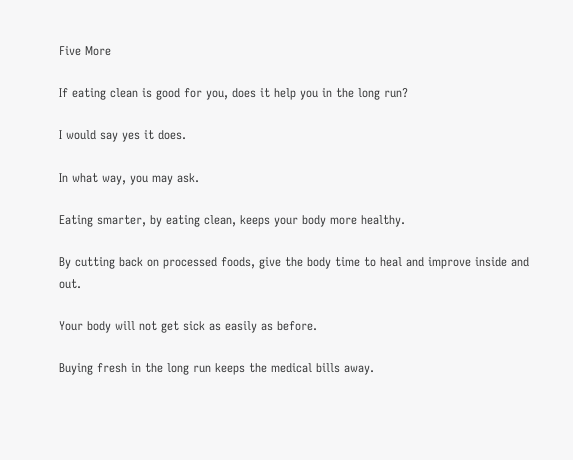Five More

If eating clean is good for you, does it help you in the long run?

I would say yes it does.

In what way, you may ask.

Eating smarter, by eating clean, keeps your body more healthy.

By cutting back on processed foods, give the body time to heal and improve inside and out.

Your body will not get sick as easily as before.

Buying fresh in the long run keeps the medical bills away.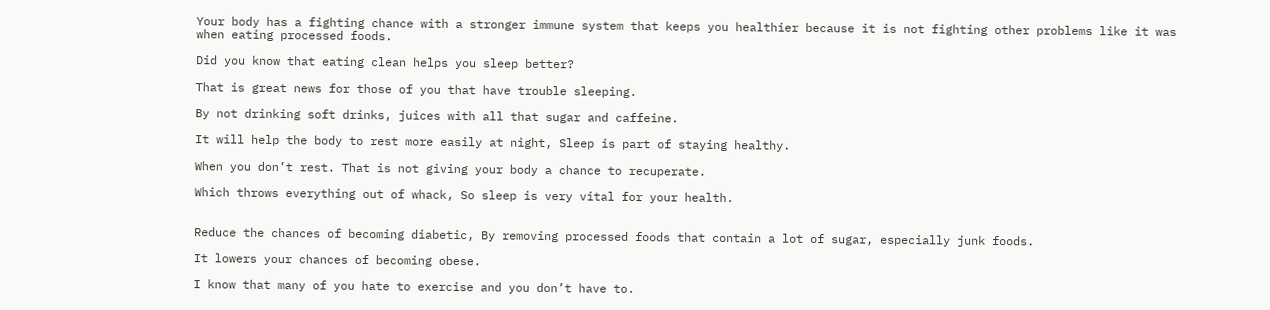Your body has a fighting chance with a stronger immune system that keeps you healthier because it is not fighting other problems like it was when eating processed foods.

Did you know that eating clean helps you sleep better?

That is great news for those of you that have trouble sleeping.

By not drinking soft drinks, juices with all that sugar and caffeine.

It will help the body to rest more easily at night, Sleep is part of staying healthy.

When you don’t rest. That is not giving your body a chance to recuperate.

Which throws everything out of whack, So sleep is very vital for your health.


Reduce the chances of becoming diabetic, By removing processed foods that contain a lot of sugar, especially junk foods.

It lowers your chances of becoming obese.

I know that many of you hate to exercise and you don’t have to.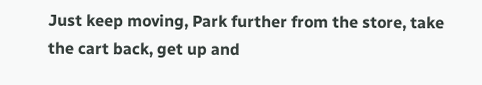Just keep moving, Park further from the store, take the cart back, get up and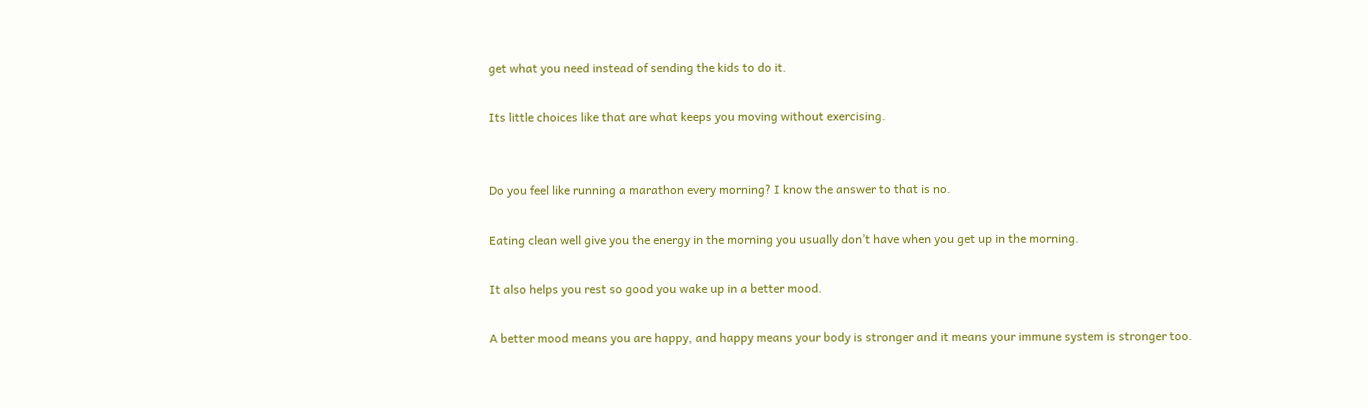get what you need instead of sending the kids to do it.

Its little choices like that are what keeps you moving without exercising.


Do you feel like running a marathon every morning? I know the answer to that is no.

Eating clean well give you the energy in the morning you usually don’t have when you get up in the morning.

It also helps you rest so good you wake up in a better mood.

A better mood means you are happy, and happy means your body is stronger and it means your immune system is stronger too.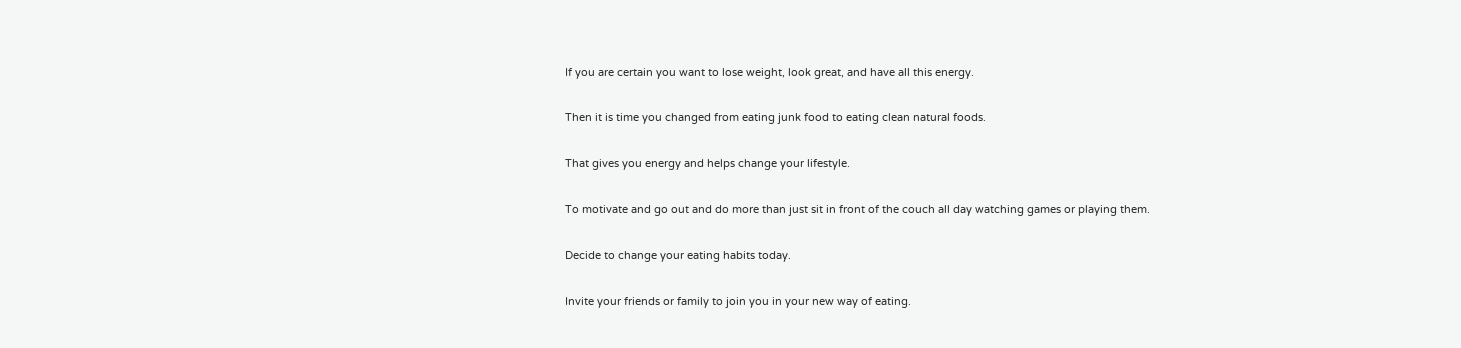If you are certain you want to lose weight, look great, and have all this energy.

Then it is time you changed from eating junk food to eating clean natural foods.

That gives you energy and helps change your lifestyle.

To motivate and go out and do more than just sit in front of the couch all day watching games or playing them.

Decide to change your eating habits today.

Invite your friends or family to join you in your new way of eating.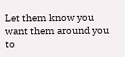Let them know you want them around you to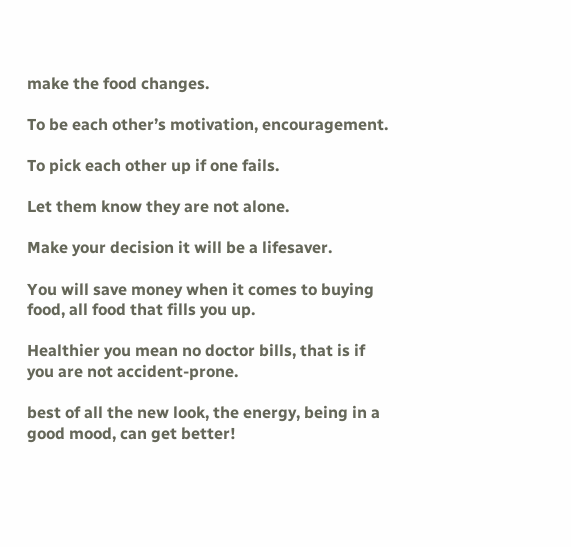make the food changes.

To be each other’s motivation, encouragement.

To pick each other up if one fails.

Let them know they are not alone.

Make your decision it will be a lifesaver.

You will save money when it comes to buying food, all food that fills you up.

Healthier you mean no doctor bills, that is if you are not accident-prone.

best of all the new look, the energy, being in a good mood, can get better!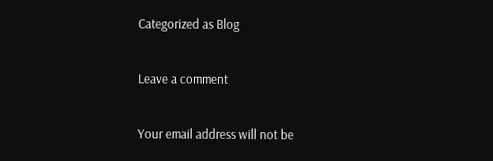Categorized as Blog

Leave a comment

Your email address will not be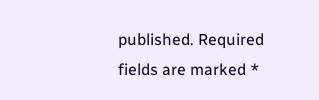published. Required fields are marked *